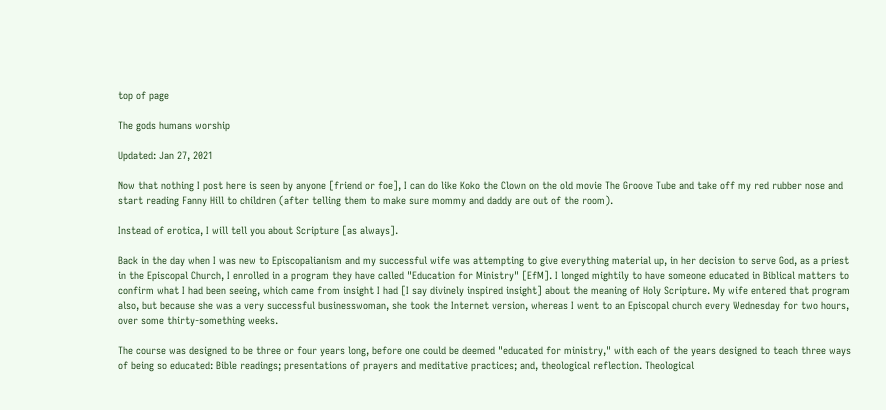top of page

The gods humans worship

Updated: Jan 27, 2021

Now that nothing I post here is seen by anyone [friend or foe], I can do like Koko the Clown on the old movie The Groove Tube and take off my red rubber nose and start reading Fanny Hill to children (after telling them to make sure mommy and daddy are out of the room).

Instead of erotica, I will tell you about Scripture [as always].

Back in the day when I was new to Episcopalianism and my successful wife was attempting to give everything material up, in her decision to serve God, as a priest in the Episcopal Church, I enrolled in a program they have called "Education for Ministry" [EfM]. I longed mightily to have someone educated in Biblical matters to confirm what I had been seeing, which came from insight I had [I say divinely inspired insight] about the meaning of Holy Scripture. My wife entered that program also, but because she was a very successful businesswoman, she took the Internet version, whereas I went to an Episcopal church every Wednesday for two hours, over some thirty-something weeks.

The course was designed to be three or four years long, before one could be deemed "educated for ministry," with each of the years designed to teach three ways of being so educated: Bible readings; presentations of prayers and meditative practices; and, theological reflection. Theological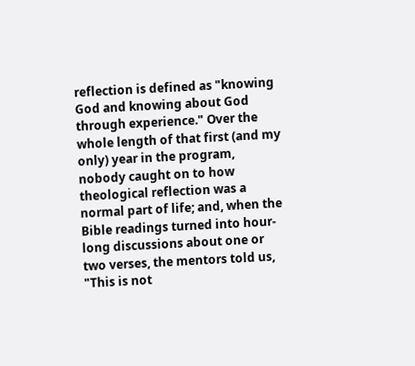reflection is defined as "knowing God and knowing about God through experience." Over the whole length of that first (and my only) year in the program, nobody caught on to how theological reflection was a normal part of life; and, when the Bible readings turned into hour-long discussions about one or two verses, the mentors told us, "This is not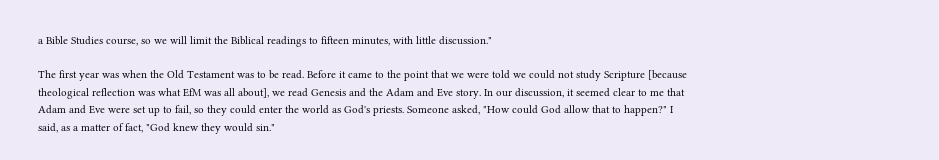a Bible Studies course, so we will limit the Biblical readings to fifteen minutes, with little discussion."

The first year was when the Old Testament was to be read. Before it came to the point that we were told we could not study Scripture [because theological reflection was what EfM was all about], we read Genesis and the Adam and Eve story. In our discussion, it seemed clear to me that Adam and Eve were set up to fail, so they could enter the world as God's priests. Someone asked, "How could God allow that to happen?" I said, as a matter of fact, "God knew they would sin."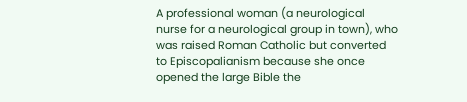A professional woman (a neurological nurse for a neurological group in town), who was raised Roman Catholic but converted to Episcopalianism because she once opened the large Bible the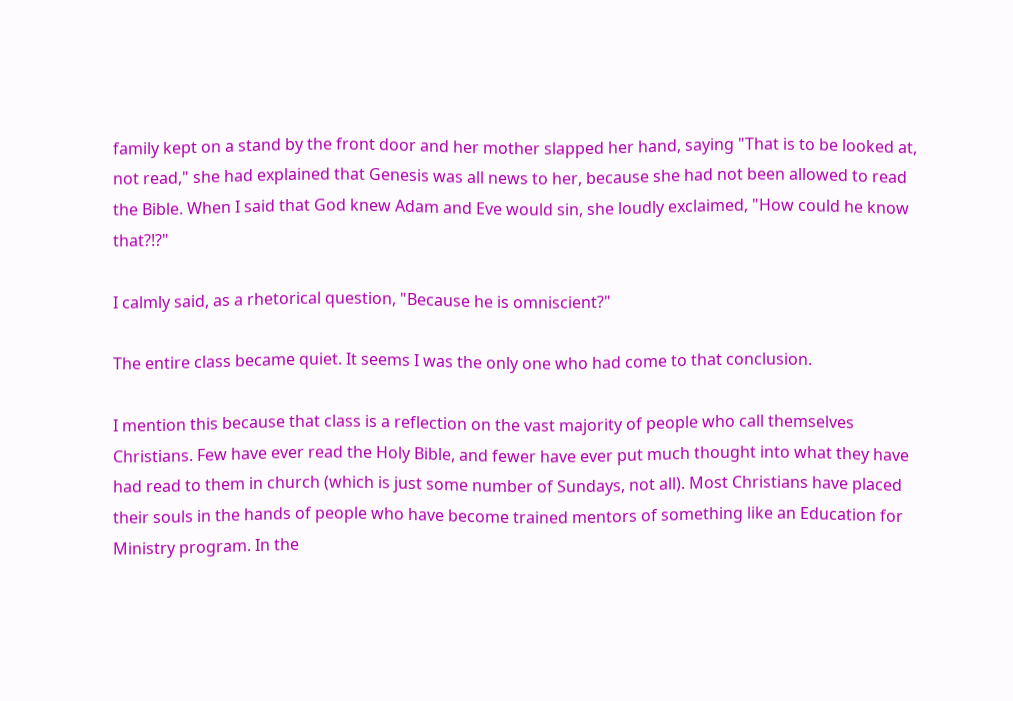family kept on a stand by the front door and her mother slapped her hand, saying "That is to be looked at, not read," she had explained that Genesis was all news to her, because she had not been allowed to read the Bible. When I said that God knew Adam and Eve would sin, she loudly exclaimed, "How could he know that?!?"

I calmly said, as a rhetorical question, "Because he is omniscient?"

The entire class became quiet. It seems I was the only one who had come to that conclusion.

I mention this because that class is a reflection on the vast majority of people who call themselves Christians. Few have ever read the Holy Bible, and fewer have ever put much thought into what they have had read to them in church (which is just some number of Sundays, not all). Most Christians have placed their souls in the hands of people who have become trained mentors of something like an Education for Ministry program. In the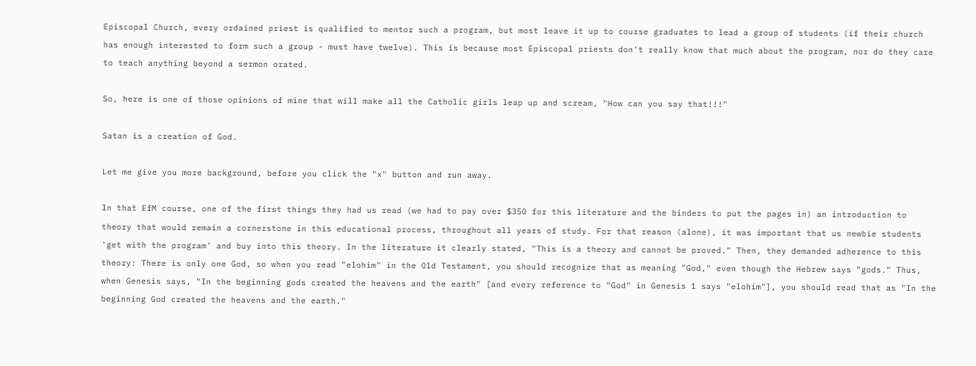Episcopal Church, every ordained priest is qualified to mentor such a program, but most leave it up to course graduates to lead a group of students (if their church has enough interested to form such a group - must have twelve). This is because most Episcopal priests don't really know that much about the program, nor do they care to teach anything beyond a sermon orated.

So, here is one of those opinions of mine that will make all the Catholic girls leap up and scream, "How can you say that!!!"

Satan is a creation of God.

Let me give you more background, before you click the "x" button and run away.

In that EfM course, one of the first things they had us read (we had to pay over $350 for this literature and the binders to put the pages in) an introduction to theory that would remain a cornerstone in this educational process, throughout all years of study. For that reason (alone), it was important that us newbie students 'get with the program' and buy into this theory. In the literature it clearly stated, "This is a theory and cannot be proved." Then, they demanded adherence to this theory: There is only one God, so when you read "elohim" in the Old Testament, you should recognize that as meaning "God," even though the Hebrew says "gods." Thus, when Genesis says, "In the beginning gods created the heavens and the earth" [and every reference to "God" in Genesis 1 says "elohim"], you should read that as "In the beginning God created the heavens and the earth."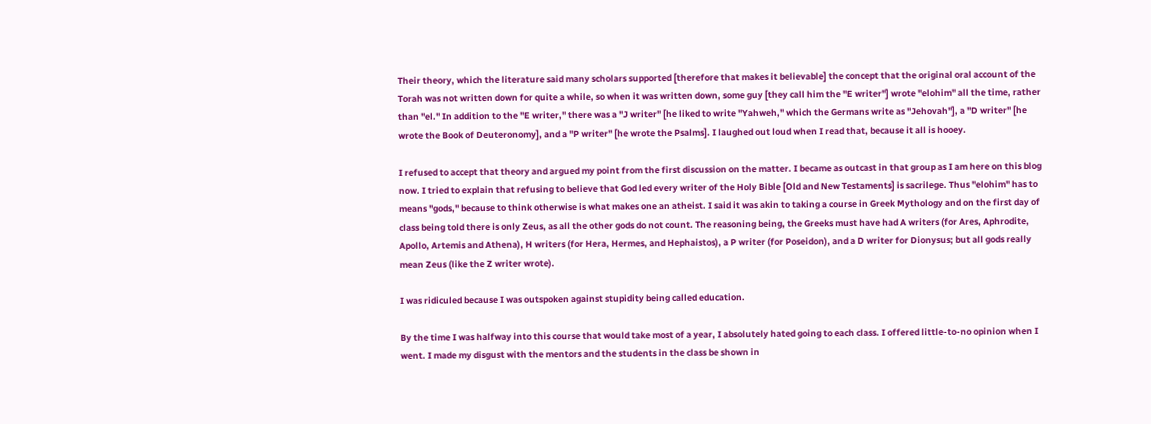Their theory, which the literature said many scholars supported [therefore that makes it believable] the concept that the original oral account of the Torah was not written down for quite a while, so when it was written down, some guy [they call him the "E writer"] wrote "elohim" all the time, rather than "el." In addition to the "E writer," there was a "J writer" [he liked to write "Yahweh," which the Germans write as "Jehovah"], a "D writer" [he wrote the Book of Deuteronomy], and a "P writer" [he wrote the Psalms]. I laughed out loud when I read that, because it all is hooey.

I refused to accept that theory and argued my point from the first discussion on the matter. I became as outcast in that group as I am here on this blog now. I tried to explain that refusing to believe that God led every writer of the Holy Bible [Old and New Testaments] is sacrilege. Thus "elohim" has to means "gods," because to think otherwise is what makes one an atheist. I said it was akin to taking a course in Greek Mythology and on the first day of class being told there is only Zeus, as all the other gods do not count. The reasoning being, the Greeks must have had A writers (for Ares, Aphrodite, Apollo, Artemis and Athena), H writers (for Hera, Hermes, and Hephaistos), a P writer (for Poseidon), and a D writer for Dionysus; but all gods really mean Zeus (like the Z writer wrote).

I was ridiculed because I was outspoken against stupidity being called education.

By the time I was halfway into this course that would take most of a year, I absolutely hated going to each class. I offered little-to-no opinion when I went. I made my disgust with the mentors and the students in the class be shown in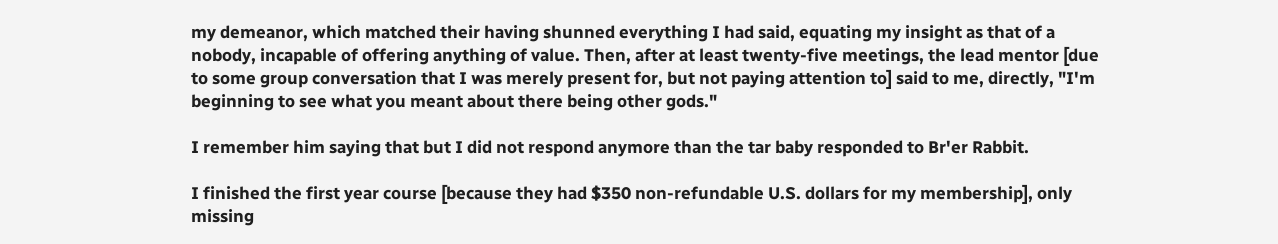my demeanor, which matched their having shunned everything I had said, equating my insight as that of a nobody, incapable of offering anything of value. Then, after at least twenty-five meetings, the lead mentor [due to some group conversation that I was merely present for, but not paying attention to] said to me, directly, "I'm beginning to see what you meant about there being other gods."

I remember him saying that but I did not respond anymore than the tar baby responded to Br'er Rabbit.

I finished the first year course [because they had $350 non-refundable U.S. dollars for my membership], only missing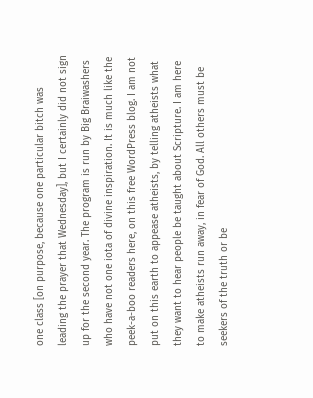one class [on purpose, because one particular bitch was leading the prayer that Wednesday], but I certainly did not sign up for the second year. The program is run by Big Braiwashers who have not one iota of divine inspiration. It is much like the peek-a-boo readers here, on this free WordPress blog. I am not put on this earth to appease atheists, by telling atheists what they want to hear people be taught about Scripture. I am here to make atheists run away, in fear of God. All others must be seekers of the truth or be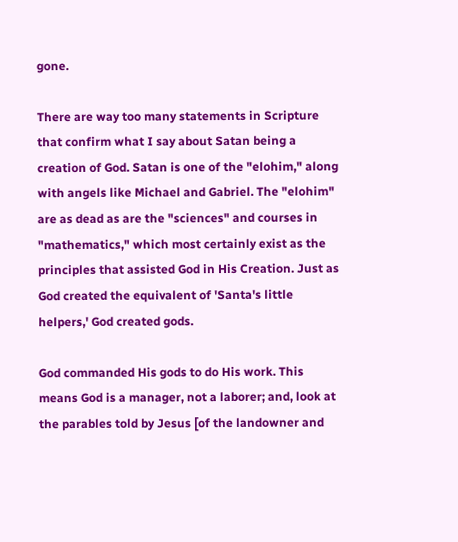gone.

There are way too many statements in Scripture that confirm what I say about Satan being a creation of God. Satan is one of the "elohim," along with angels like Michael and Gabriel. The "elohim" are as dead as are the "sciences" and courses in "mathematics," which most certainly exist as the principles that assisted God in His Creation. Just as God created the equivalent of 'Santa's little helpers,' God created gods.

God commanded His gods to do His work. This means God is a manager, not a laborer; and, look at the parables told by Jesus [of the landowner and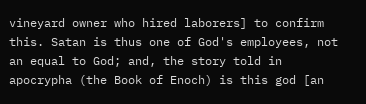vineyard owner who hired laborers] to confirm this. Satan is thus one of God's employees, not an equal to God; and, the story told in apocrypha (the Book of Enoch) is this god [an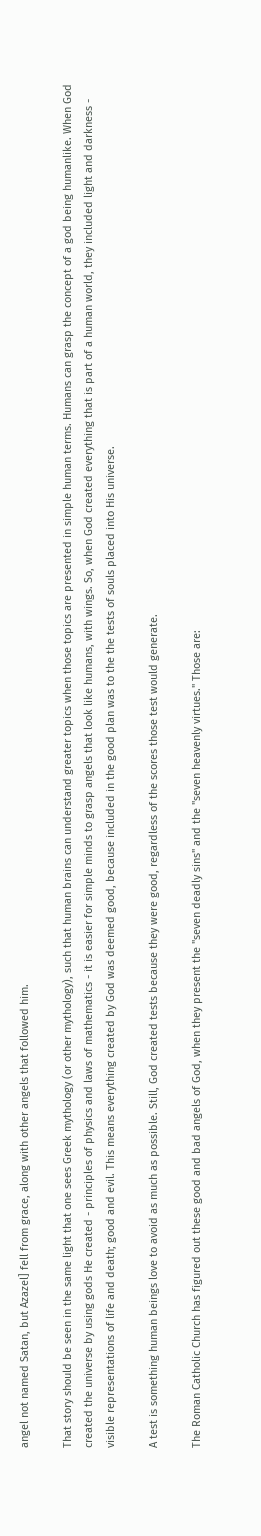angel not named Satan, but Azazel] fell from grace, along with other angels that followed him.

That story should be seen in the same light that one sees Greek mythology (or other mythology), such that human brains can understand greater topics when those topics are presented in simple human terms. Humans can grasp the concept of a god being humanlike. When God created the universe by using gods He created - principles of physics and laws of mathematics - it is easier for simple minds to grasp angels that look like humans, with wings. So, when God created everything that is part of a human world, they included light and darkness - visible representations of life and death; good and evil. This means everything created by God was deemed good, because included in the good plan was to the the tests of souls placed into His universe.

A test is something human beings love to avoid as much as possible. Still, God created tests because they were good, regardless of the scores those test would generate.

The Roman Catholic Church has figured out these good and bad angels of God, when they present the "seven deadly sins" and the "seven heavenly virtues." Those are: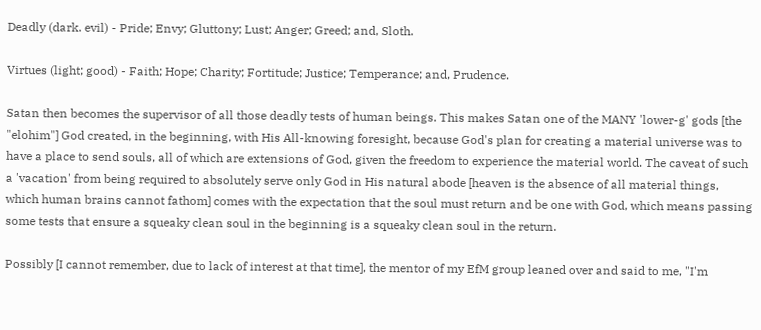Deadly (dark. evil) - Pride; Envy; Gluttony; Lust; Anger; Greed; and, Sloth.

Virtues (light; good) - Faith; Hope; Charity; Fortitude; Justice; Temperance; and, Prudence.

Satan then becomes the supervisor of all those deadly tests of human beings. This makes Satan one of the MANY 'lower-g' gods [the "elohim"] God created, in the beginning, with His All-knowing foresight, because God's plan for creating a material universe was to have a place to send souls, all of which are extensions of God, given the freedom to experience the material world. The caveat of such a 'vacation' from being required to absolutely serve only God in His natural abode [heaven is the absence of all material things, which human brains cannot fathom] comes with the expectation that the soul must return and be one with God, which means passing some tests that ensure a squeaky clean soul in the beginning is a squeaky clean soul in the return.

Possibly [I cannot remember, due to lack of interest at that time], the mentor of my EfM group leaned over and said to me, "I'm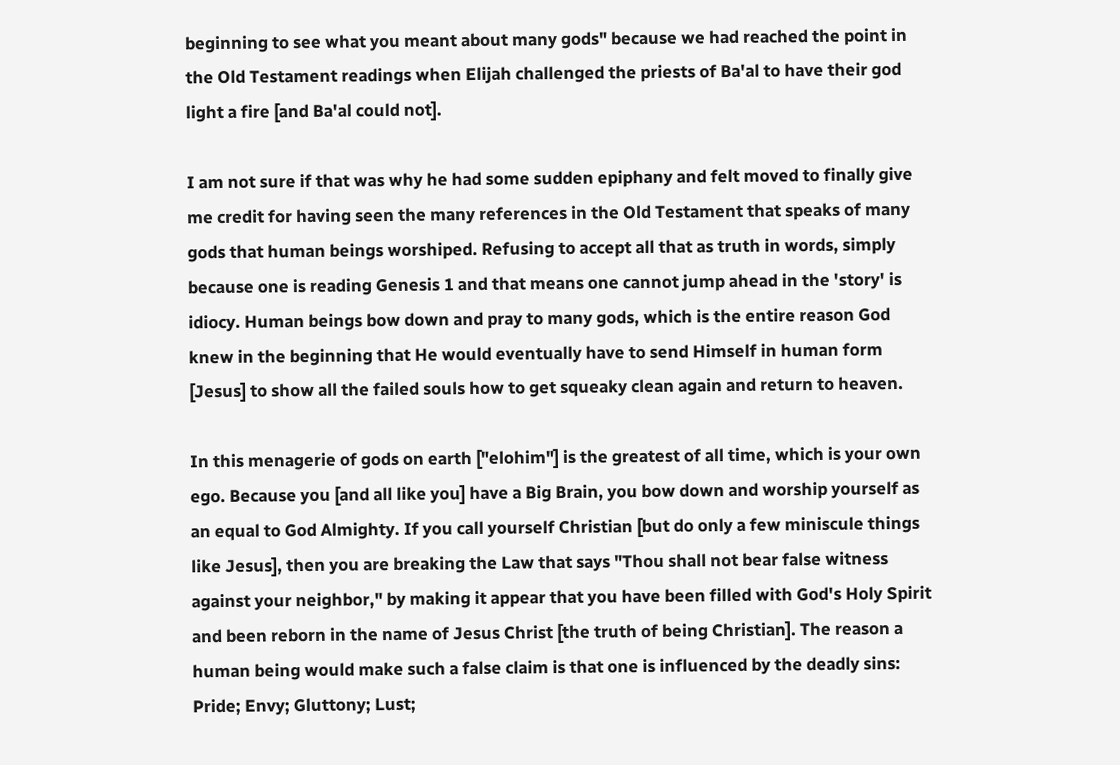beginning to see what you meant about many gods" because we had reached the point in the Old Testament readings when Elijah challenged the priests of Ba'al to have their god light a fire [and Ba'al could not].

I am not sure if that was why he had some sudden epiphany and felt moved to finally give me credit for having seen the many references in the Old Testament that speaks of many gods that human beings worshiped. Refusing to accept all that as truth in words, simply because one is reading Genesis 1 and that means one cannot jump ahead in the 'story' is idiocy. Human beings bow down and pray to many gods, which is the entire reason God knew in the beginning that He would eventually have to send Himself in human form [Jesus] to show all the failed souls how to get squeaky clean again and return to heaven.

In this menagerie of gods on earth ["elohim"] is the greatest of all time, which is your own ego. Because you [and all like you] have a Big Brain, you bow down and worship yourself as an equal to God Almighty. If you call yourself Christian [but do only a few miniscule things like Jesus], then you are breaking the Law that says "Thou shall not bear false witness against your neighbor," by making it appear that you have been filled with God's Holy Spirit and been reborn in the name of Jesus Christ [the truth of being Christian]. The reason a human being would make such a false claim is that one is influenced by the deadly sins: Pride; Envy; Gluttony; Lust;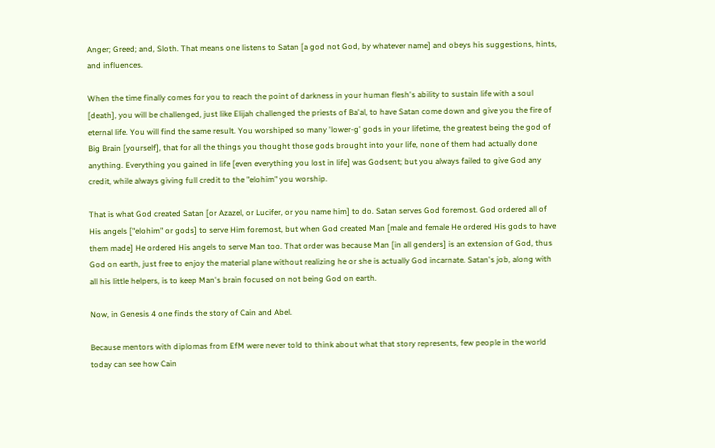Anger; Greed; and, Sloth. That means one listens to Satan [a god not God, by whatever name] and obeys his suggestions, hints, and influences.

When the time finally comes for you to reach the point of darkness in your human flesh's ability to sustain life with a soul [death], you will be challenged, just like Elijah challenged the priests of Ba'al, to have Satan come down and give you the fire of eternal life. You will find the same result. You worshiped so many 'lower-g' gods in your lifetime, the greatest being the god of Big Brain [yourself], that for all the things you thought those gods brought into your life, none of them had actually done anything. Everything you gained in life [even everything you lost in life] was Godsent; but you always failed to give God any credit, while always giving full credit to the "elohim" you worship.

That is what God created Satan [or Azazel, or Lucifer, or you name him] to do. Satan serves God foremost. God ordered all of His angels ["elohim" or gods] to serve Him foremost, but when God created Man [male and female He ordered His gods to have them made] He ordered His angels to serve Man too. That order was because Man [in all genders] is an extension of God, thus God on earth, just free to enjoy the material plane without realizing he or she is actually God incarnate. Satan's job, along with all his little helpers, is to keep Man's brain focused on not being God on earth.

Now, in Genesis 4 one finds the story of Cain and Abel.

Because mentors with diplomas from EfM were never told to think about what that story represents, few people in the world today can see how Cain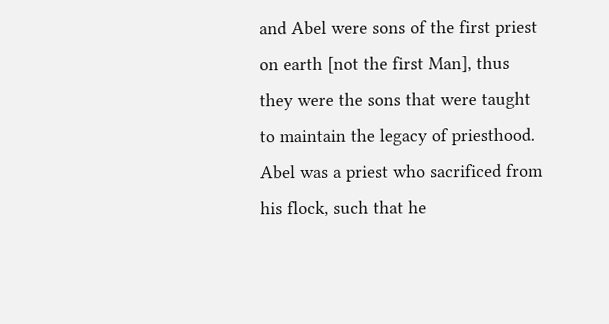and Abel were sons of the first priest on earth [not the first Man], thus they were the sons that were taught to maintain the legacy of priesthood. Abel was a priest who sacrificed from his flock, such that he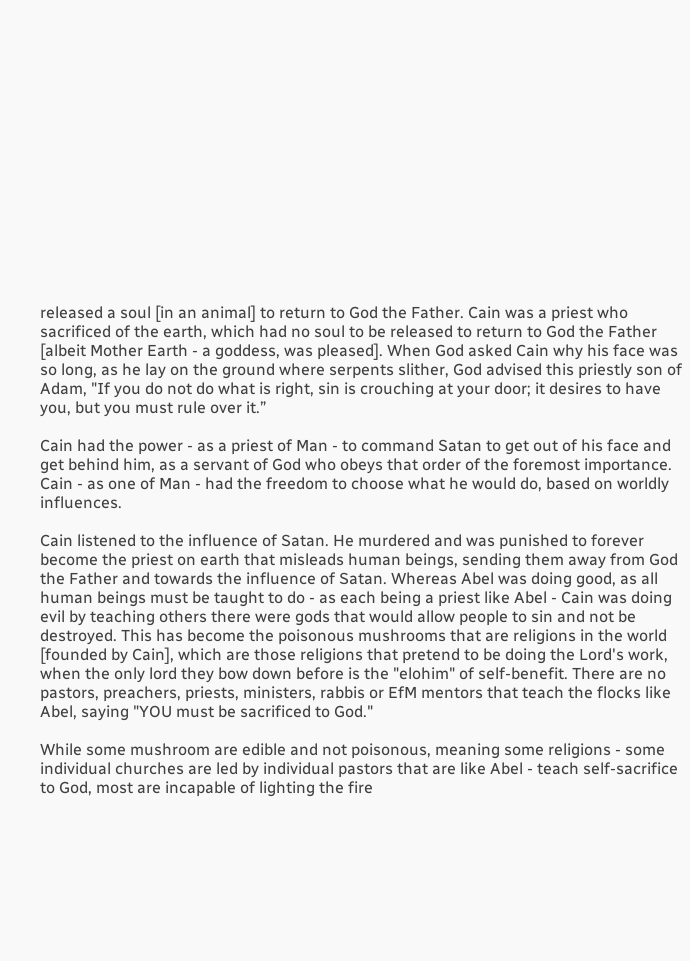released a soul [in an animal] to return to God the Father. Cain was a priest who sacrificed of the earth, which had no soul to be released to return to God the Father [albeit Mother Earth - a goddess, was pleased]. When God asked Cain why his face was so long, as he lay on the ground where serpents slither, God advised this priestly son of Adam, "If you do not do what is right, sin is crouching at your door; it desires to have you, but you must rule over it.”

Cain had the power - as a priest of Man - to command Satan to get out of his face and get behind him, as a servant of God who obeys that order of the foremost importance. Cain - as one of Man - had the freedom to choose what he would do, based on worldly influences.

Cain listened to the influence of Satan. He murdered and was punished to forever become the priest on earth that misleads human beings, sending them away from God the Father and towards the influence of Satan. Whereas Abel was doing good, as all human beings must be taught to do - as each being a priest like Abel - Cain was doing evil by teaching others there were gods that would allow people to sin and not be destroyed. This has become the poisonous mushrooms that are religions in the world [founded by Cain], which are those religions that pretend to be doing the Lord's work, when the only lord they bow down before is the "elohim" of self-benefit. There are no pastors, preachers, priests, ministers, rabbis or EfM mentors that teach the flocks like Abel, saying "YOU must be sacrificed to God."

While some mushroom are edible and not poisonous, meaning some religions - some individual churches are led by individual pastors that are like Abel - teach self-sacrifice to God, most are incapable of lighting the fire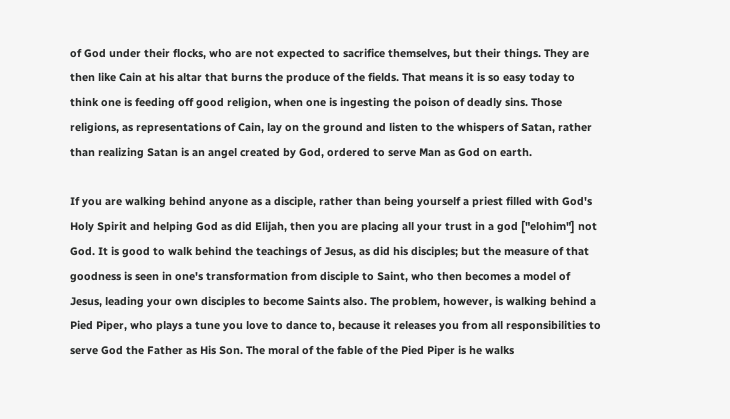of God under their flocks, who are not expected to sacrifice themselves, but their things. They are then like Cain at his altar that burns the produce of the fields. That means it is so easy today to think one is feeding off good religion, when one is ingesting the poison of deadly sins. Those religions, as representations of Cain, lay on the ground and listen to the whispers of Satan, rather than realizing Satan is an angel created by God, ordered to serve Man as God on earth.

If you are walking behind anyone as a disciple, rather than being yourself a priest filled with God's Holy Spirit and helping God as did Elijah, then you are placing all your trust in a god ["elohim"] not God. It is good to walk behind the teachings of Jesus, as did his disciples; but the measure of that goodness is seen in one's transformation from disciple to Saint, who then becomes a model of Jesus, leading your own disciples to become Saints also. The problem, however, is walking behind a Pied Piper, who plays a tune you love to dance to, because it releases you from all responsibilities to serve God the Father as His Son. The moral of the fable of the Pied Piper is he walks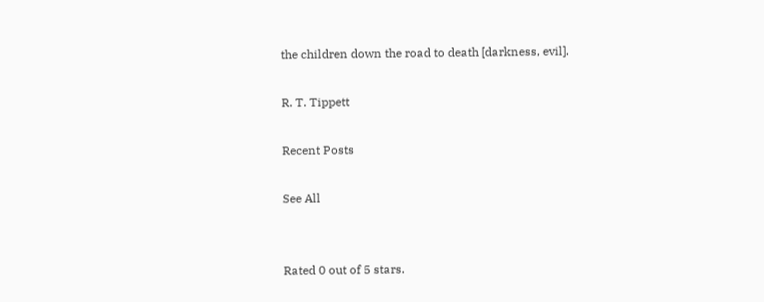the children down the road to death [darkness, evil].

R. T. Tippett

Recent Posts

See All


Rated 0 out of 5 stars.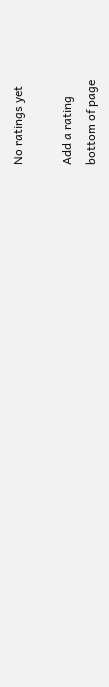No ratings yet

Add a rating
bottom of page